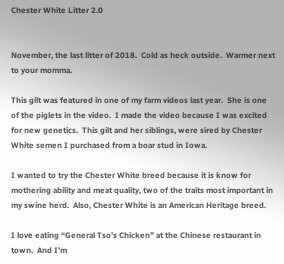Chester White Litter 2.0


November, the last litter of 2018.  Cold as heck outside.  Warmer next to your momma.

This gilt was featured in one of my farm videos last year.  She is one of the piglets in the video.  I made the video because I was excited for new genetics.  This gilt and her siblings, were sired by Chester White semen I purchased from a boar stud in Iowa.

I wanted to try the Chester White breed because it is know for mothering ability and meat quality, two of the traits most important in my swine herd.  Also, Chester White is an American Heritage breed.

I love eating “General Tso’s Chicken” at the Chinese restaurant in town.  And I’m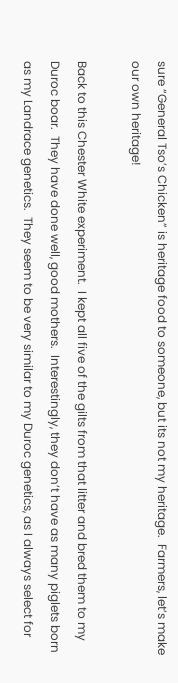sure “General Tso’s Chicken” is heritage food to someone, but its not my heritage.  Farmers, let’s make our own heritage!

Back to this Chester White experiment.  I kept all five of the gilts from that litter and bred them to my Duroc boar.  They have done well, good mothers.  Interestingly, they don’t have as many piglets born as my Landrace genetics.  They seem to be very similar to my Duroc genetics, as I always select for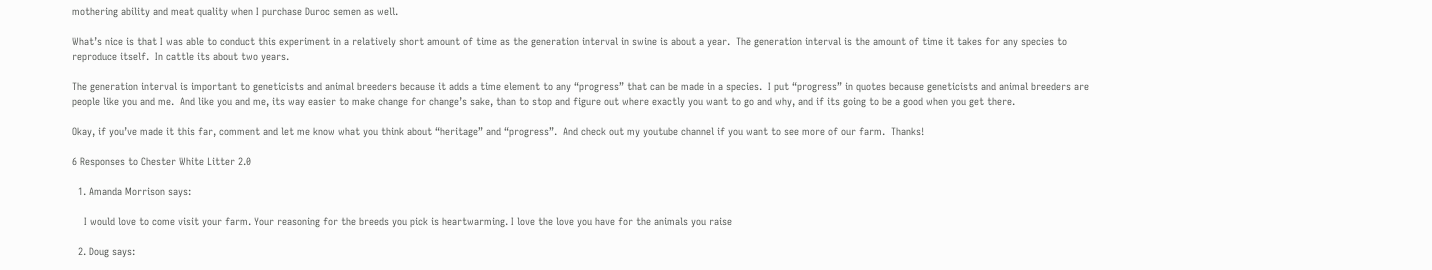mothering ability and meat quality when I purchase Duroc semen as well.

What’s nice is that I was able to conduct this experiment in a relatively short amount of time as the generation interval in swine is about a year.  The generation interval is the amount of time it takes for any species to reproduce itself.  In cattle its about two years.

The generation interval is important to geneticists and animal breeders because it adds a time element to any “progress” that can be made in a species.  I put “progress” in quotes because geneticists and animal breeders are people like you and me.  And like you and me, its way easier to make change for change’s sake, than to stop and figure out where exactly you want to go and why, and if its going to be a good when you get there.

Okay, if you’ve made it this far, comment and let me know what you think about “heritage” and “progress”.  And check out my youtube channel if you want to see more of our farm.  Thanks!

6 Responses to Chester White Litter 2.0

  1. Amanda Morrison says:

    I would love to come visit your farm. Your reasoning for the breeds you pick is heartwarming. I love the love you have for the animals you raise

  2. Doug says: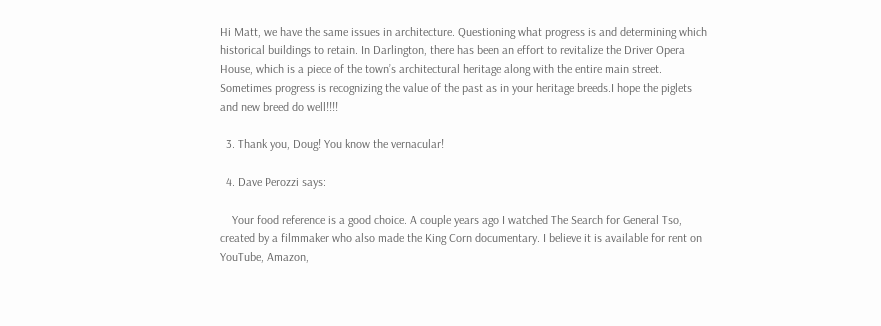Hi Matt, we have the same issues in architecture. Questioning what progress is and determining which historical buildings to retain. In Darlington, there has been an effort to revitalize the Driver Opera House, which is a piece of the town’s architectural heritage along with the entire main street. Sometimes progress is recognizing the value of the past as in your heritage breeds.I hope the piglets and new breed do well!!!!

  3. Thank you, Doug! You know the vernacular!

  4. Dave Perozzi says:

    Your food reference is a good choice. A couple years ago I watched The Search for General Tso, created by a filmmaker who also made the King Corn documentary. I believe it is available for rent on YouTube, Amazon,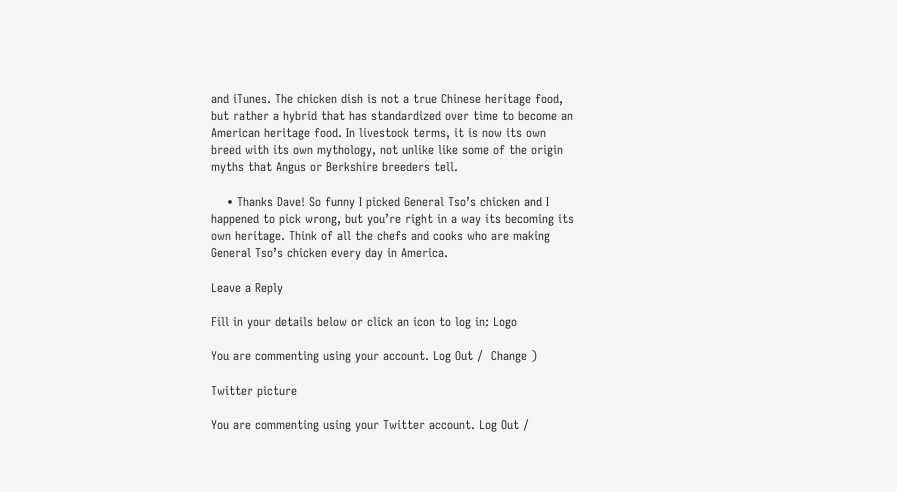and iTunes. The chicken dish is not a true Chinese heritage food, but rather a hybrid that has standardized over time to become an American heritage food. In livestock terms, it is now its own breed with its own mythology, not unlike like some of the origin myths that Angus or Berkshire breeders tell.

    • Thanks Dave! So funny I picked General Tso’s chicken and I happened to pick wrong, but you’re right in a way its becoming its own heritage. Think of all the chefs and cooks who are making General Tso’s chicken every day in America.

Leave a Reply

Fill in your details below or click an icon to log in: Logo

You are commenting using your account. Log Out /  Change )

Twitter picture

You are commenting using your Twitter account. Log Out /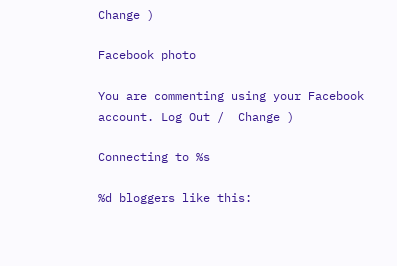Change )

Facebook photo

You are commenting using your Facebook account. Log Out /  Change )

Connecting to %s

%d bloggers like this: